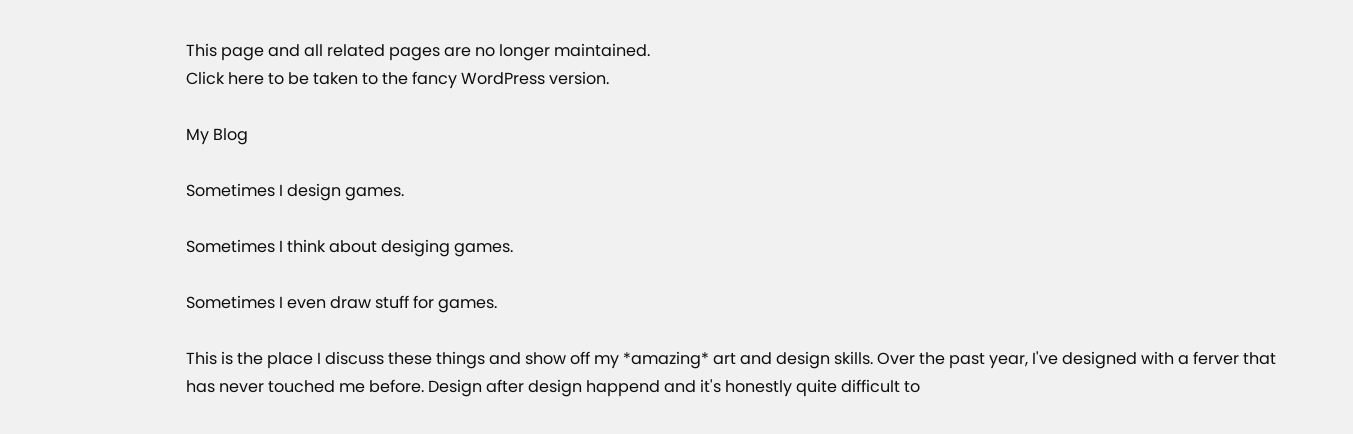This page and all related pages are no longer maintained.
Click here to be taken to the fancy WordPress version.

My Blog

Sometimes I design games.

Sometimes I think about desiging games.

Sometimes I even draw stuff for games.

This is the place I discuss these things and show off my *amazing* art and design skills. Over the past year, I've designed with a ferver that has never touched me before. Design after design happend and it's honestly quite difficult to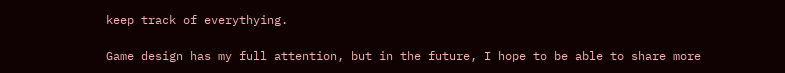keep track of everythying.

Game design has my full attention, but in the future, I hope to be able to share more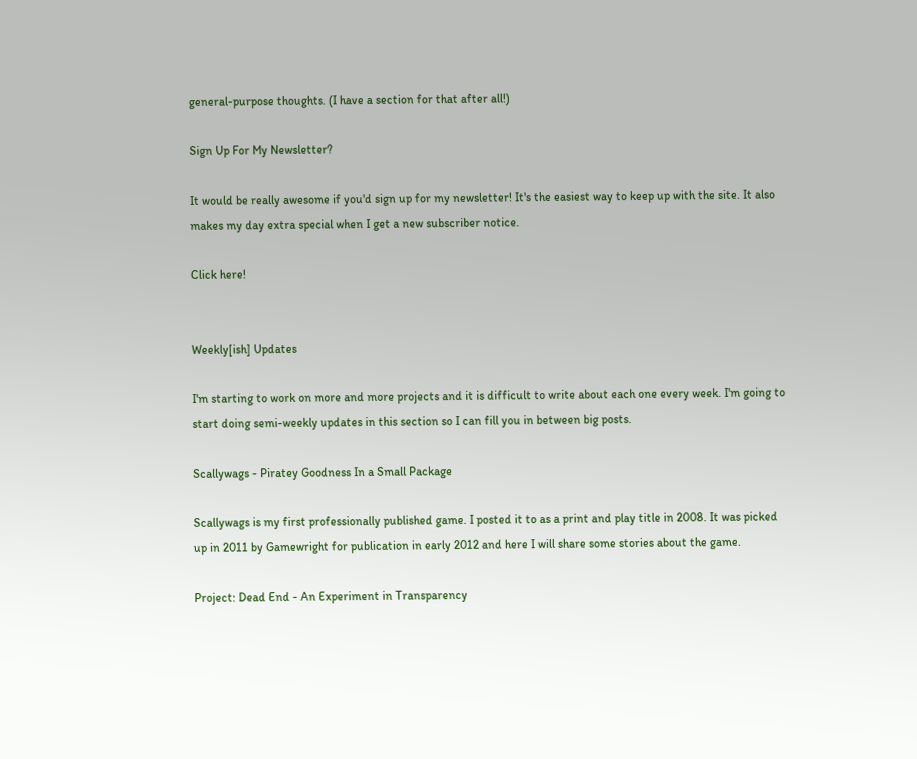general-purpose thoughts. (I have a section for that after all!)

Sign Up For My Newsletter?

It would be really awesome if you'd sign up for my newsletter! It's the easiest way to keep up with the site. It also makes my day extra special when I get a new subscriber notice.

Click here!


Weekly[ish] Updates

I'm starting to work on more and more projects and it is difficult to write about each one every week. I'm going to start doing semi-weekly updates in this section so I can fill you in between big posts.

Scallywags - Piratey Goodness In a Small Package

Scallywags is my first professionally published game. I posted it to as a print and play title in 2008. It was picked up in 2011 by Gamewright for publication in early 2012 and here I will share some stories about the game.

Project: Dead End - An Experiment in Transparency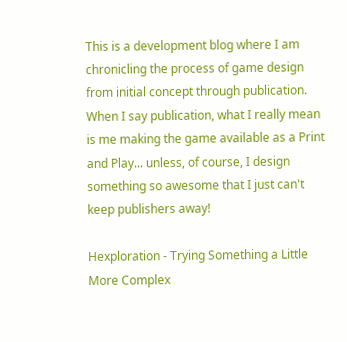This is a development blog where I am chronicling the process of game design from initial concept through publication. When I say publication, what I really mean is me making the game available as a Print and Play... unless, of course, I design something so awesome that I just can't keep publishers away!

Hexploration - Trying Something a Little More Complex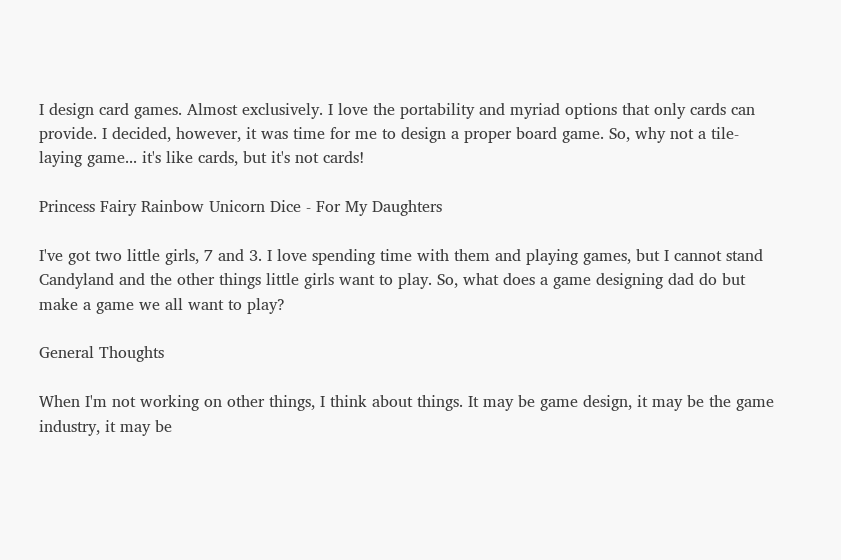I design card games. Almost exclusively. I love the portability and myriad options that only cards can provide. I decided, however, it was time for me to design a proper board game. So, why not a tile-laying game... it's like cards, but it's not cards!

Princess Fairy Rainbow Unicorn Dice - For My Daughters

I've got two little girls, 7 and 3. I love spending time with them and playing games, but I cannot stand Candyland and the other things little girls want to play. So, what does a game designing dad do but make a game we all want to play?

General Thoughts

When I'm not working on other things, I think about things. It may be game design, it may be the game industry, it may be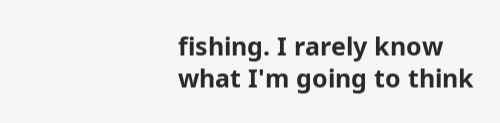fishing. I rarely know what I'm going to think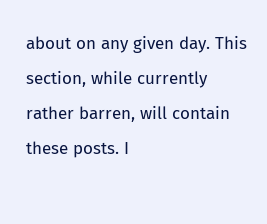about on any given day. This section, while currently rather barren, will contain these posts. I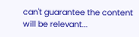can't guarantee the content will be relevant...